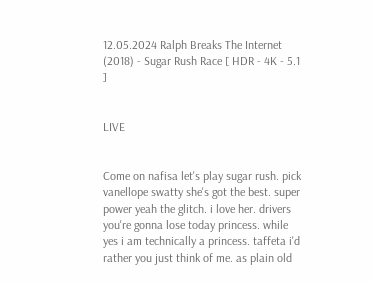12.05.2024 Ralph Breaks The Internet (2018) - Sugar Rush Race [ HDR - 4K - 5.1 ]


LIVE


Come on nafisa let's play sugar rush. pick vanellope swatty she's got the best. super power yeah the glitch. i love her. drivers you're gonna lose today princess. while yes i am technically a princess. taffeta i'd rather you just think of me. as plain old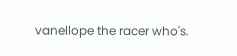vanellope the racer who's.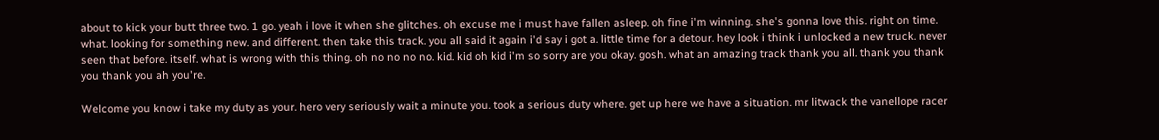about to kick your butt three two. 1 go. yeah i love it when she glitches. oh excuse me i must have fallen asleep. oh fine i'm winning. she's gonna love this. right on time. what. looking for something new. and different. then take this track. you all said it again i'd say i got a. little time for a detour. hey look i think i unlocked a new truck. never seen that before. itself. what is wrong with this thing. oh no no no no. kid. kid oh kid i'm so sorry are you okay. gosh. what an amazing track thank you all. thank you thank you thank you ah you're.

Welcome you know i take my duty as your. hero very seriously wait a minute you. took a serious duty where. get up here we have a situation. mr litwack the vanellope racer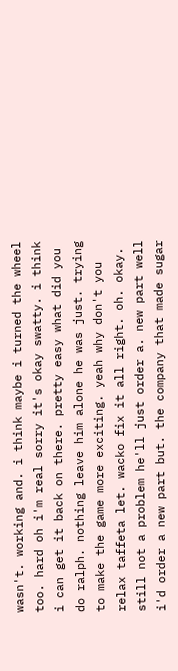wasn't. working and. i think maybe i turned the wheel too. hard oh i'm real sorry it's okay swatty. i think i can get it back on there. pretty easy what did you do ralph. nothing leave him alone he was just. trying to make the game more exciting. yeah why don't you relax taffeta let. wacko fix it all right. oh. okay. still not a problem he'll just order a. new part well i'd order a new part but. the company that made sugar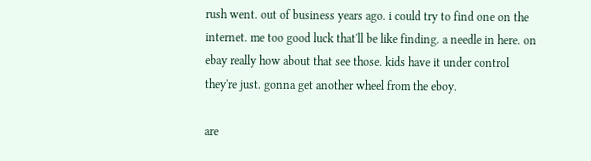rush went. out of business years ago. i could try to find one on the internet. me too good luck that'll be like finding. a needle in here. on ebay really how about that see those. kids have it under control they're just. gonna get another wheel from the eboy.

are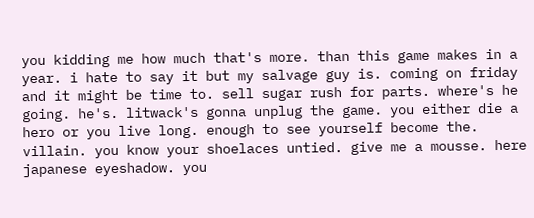you kidding me how much that's more. than this game makes in a year. i hate to say it but my salvage guy is. coming on friday and it might be time to. sell sugar rush for parts. where's he going. he's. litwack's gonna unplug the game. you either die a hero or you live long. enough to see yourself become the. villain. you know your shoelaces untied. give me a mousse. here japanese eyeshadow. you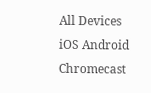All Devices iOS Android Chromecast